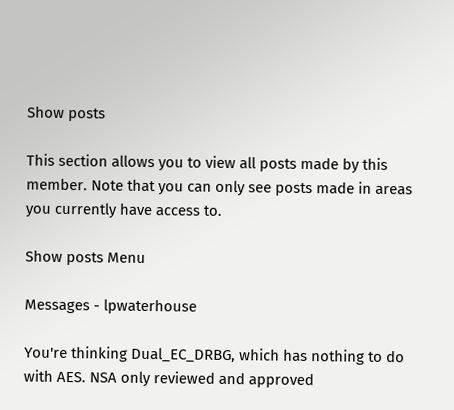Show posts

This section allows you to view all posts made by this member. Note that you can only see posts made in areas you currently have access to.

Show posts Menu

Messages - lpwaterhouse

You're thinking Dual_EC_DRBG, which has nothing to do with AES. NSA only reviewed and approved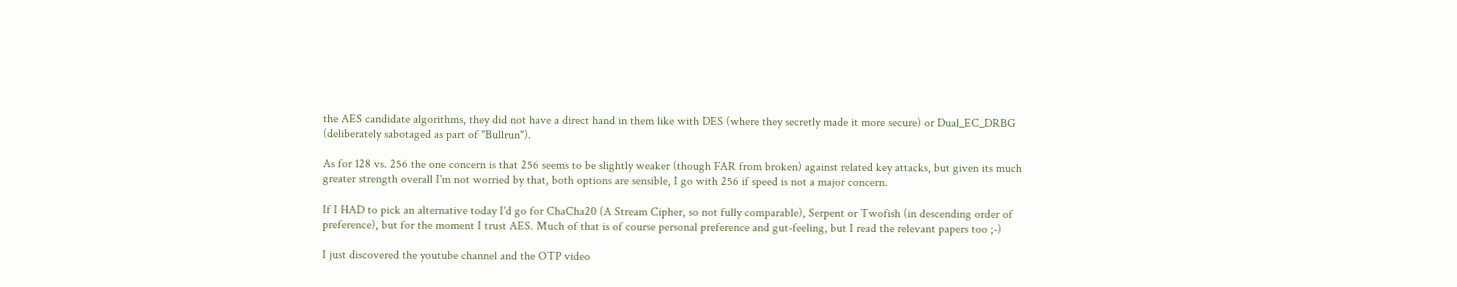the AES candidate algorithms, they did not have a direct hand in them like with DES (where they secretly made it more secure) or Dual_EC_DRBG (deliberately sabotaged as part of "Bullrun").

As for 128 vs. 256 the one concern is that 256 seems to be slightly weaker (though FAR from broken) against related key attacks, but given its much greater strength overall I'm not worried by that, both options are sensible, I go with 256 if speed is not a major concern.

If I HAD to pick an alternative today I'd go for ChaCha20 (A Stream Cipher, so not fully comparable), Serpent or Twofish (in descending order of preference), but for the moment I trust AES. Much of that is of course personal preference and gut-feeling, but I read the relevant papers too ;-)

I just discovered the youtube channel and the OTP video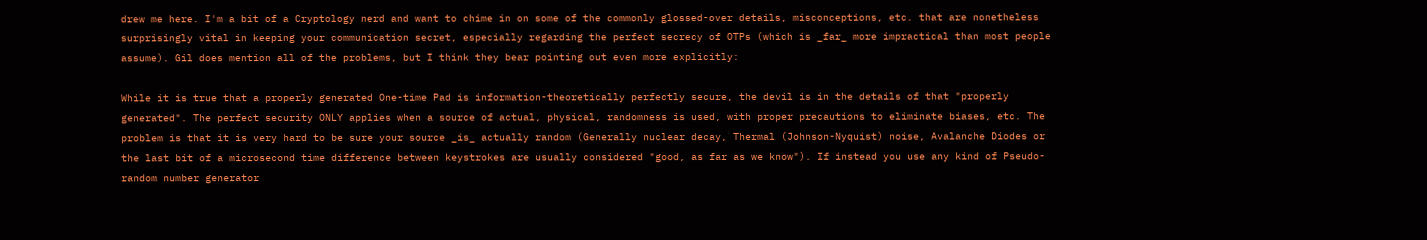drew me here. I'm a bit of a Cryptology nerd and want to chime in on some of the commonly glossed-over details, misconceptions, etc. that are nonetheless surprisingly vital in keeping your communication secret, especially regarding the perfect secrecy of OTPs (which is _far_ more impractical than most people assume). Gil does mention all of the problems, but I think they bear pointing out even more explicitly:

While it is true that a properly generated One-time Pad is information-theoretically perfectly secure, the devil is in the details of that "properly generated". The perfect security ONLY applies when a source of actual, physical, randomness is used, with proper precautions to eliminate biases, etc. The problem is that it is very hard to be sure your source _is_ actually random (Generally nuclear decay, Thermal (Johnson-Nyquist) noise, Avalanche Diodes or the last bit of a microsecond time difference between keystrokes are usually considered "good, as far as we know"). If instead you use any kind of Pseudo-random number generator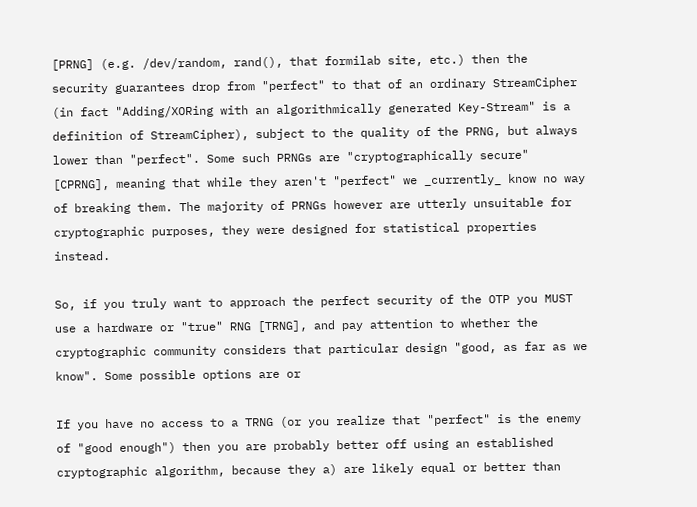[PRNG] (e.g. /dev/random, rand(), that formilab site, etc.) then the security guarantees drop from "perfect" to that of an ordinary StreamCipher (in fact "Adding/XORing with an algorithmically generated Key-Stream" is a definition of StreamCipher), subject to the quality of the PRNG, but always lower than "perfect". Some such PRNGs are "cryptographically secure" [CPRNG], meaning that while they aren't "perfect" we _currently_ know no way of breaking them. The majority of PRNGs however are utterly unsuitable for cryptographic purposes, they were designed for statistical properties instead.

So, if you truly want to approach the perfect security of the OTP you MUST use a hardware or "true" RNG [TRNG], and pay attention to whether the cryptographic community considers that particular design "good, as far as we know". Some possible options are or

If you have no access to a TRNG (or you realize that "perfect" is the enemy of "good enough") then you are probably better off using an established cryptographic algorithm, because they a) are likely equal or better than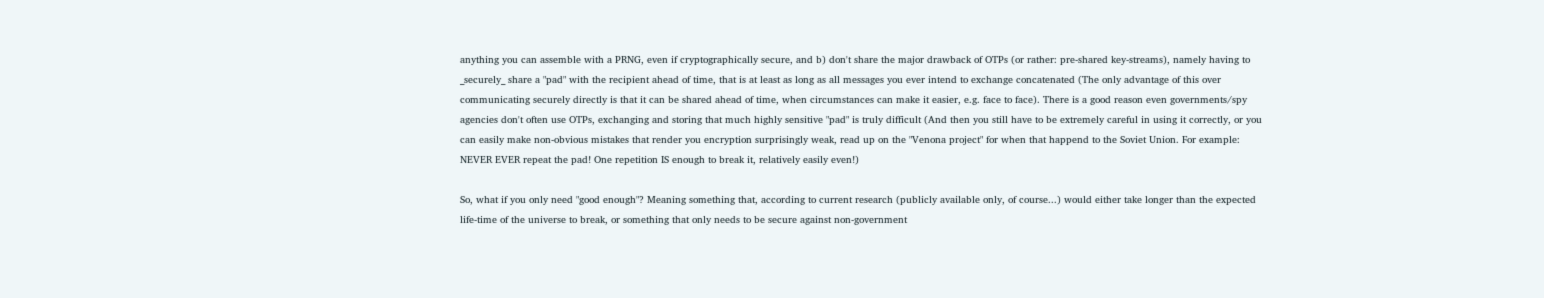anything you can assemble with a PRNG, even if cryptographically secure, and b) don't share the major drawback of OTPs (or rather: pre-shared key-streams), namely having to _securely_ share a "pad" with the recipient ahead of time, that is at least as long as all messages you ever intend to exchange concatenated (The only advantage of this over communicating securely directly is that it can be shared ahead of time, when circumstances can make it easier, e.g. face to face). There is a good reason even governments/spy agencies don't often use OTPs, exchanging and storing that much highly sensitive "pad" is truly difficult (And then you still have to be extremely careful in using it correctly, or you can easily make non-obvious mistakes that render you encryption surprisingly weak, read up on the "Venona project" for when that happend to the Soviet Union. For example: NEVER EVER repeat the pad! One repetition IS enough to break it, relatively easily even!)

So, what if you only need "good enough"? Meaning something that, according to current research (publicly available only, of course...) would either take longer than the expected life-time of the universe to break, or something that only needs to be secure against non-government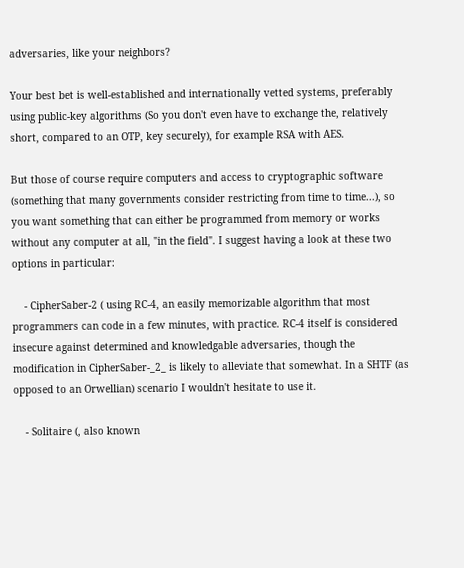adversaries, like your neighbors?

Your best bet is well-established and internationally vetted systems, preferably using public-key algorithms (So you don't even have to exchange the, relatively short, compared to an OTP, key securely), for example RSA with AES.

But those of course require computers and access to cryptographic software (something that many governments consider restricting from time to time...), so you want something that can either be programmed from memory or works without any computer at all, "in the field". I suggest having a look at these two options in particular:

    - CipherSaber-2 ( using RC-4, an easily memorizable algorithm that most programmers can code in a few minutes, with practice. RC-4 itself is considered insecure against determined and knowledgable adversaries, though the modification in CipherSaber-_2_ is likely to alleviate that somewhat. In a SHTF (as opposed to an Orwellian) scenario I wouldn't hesitate to use it.

    - Solitaire (, also known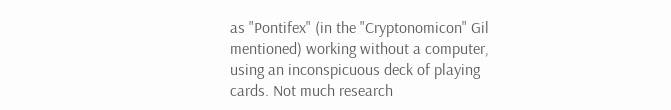as "Pontifex" (in the "Cryptonomicon" Gil mentioned) working without a computer, using an inconspicuous deck of playing cards. Not much research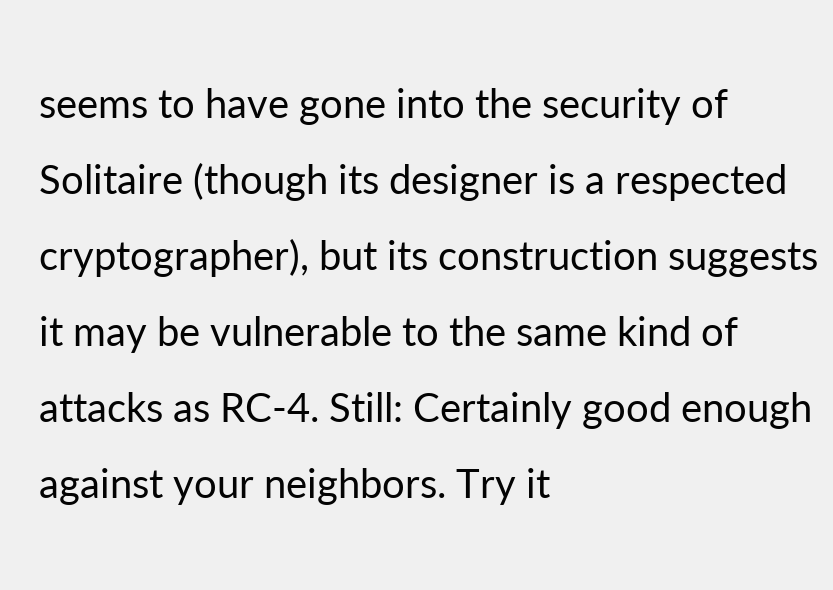seems to have gone into the security of Solitaire (though its designer is a respected cryptographer), but its construction suggests it may be vulnerable to the same kind of attacks as RC-4. Still: Certainly good enough against your neighbors. Try it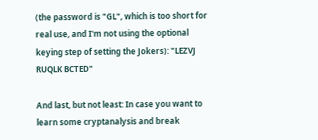(the password is "GL", which is too short for real use, and I'm not using the optional keying step of setting the Jokers): "LEZVJ RUQLK BCTED"

And last, but not least: In case you want to learn some cryptanalysis and break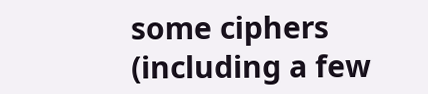some ciphers (including a few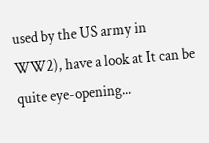used by the US army in WW2), have a look at It can be quite eye-opening...